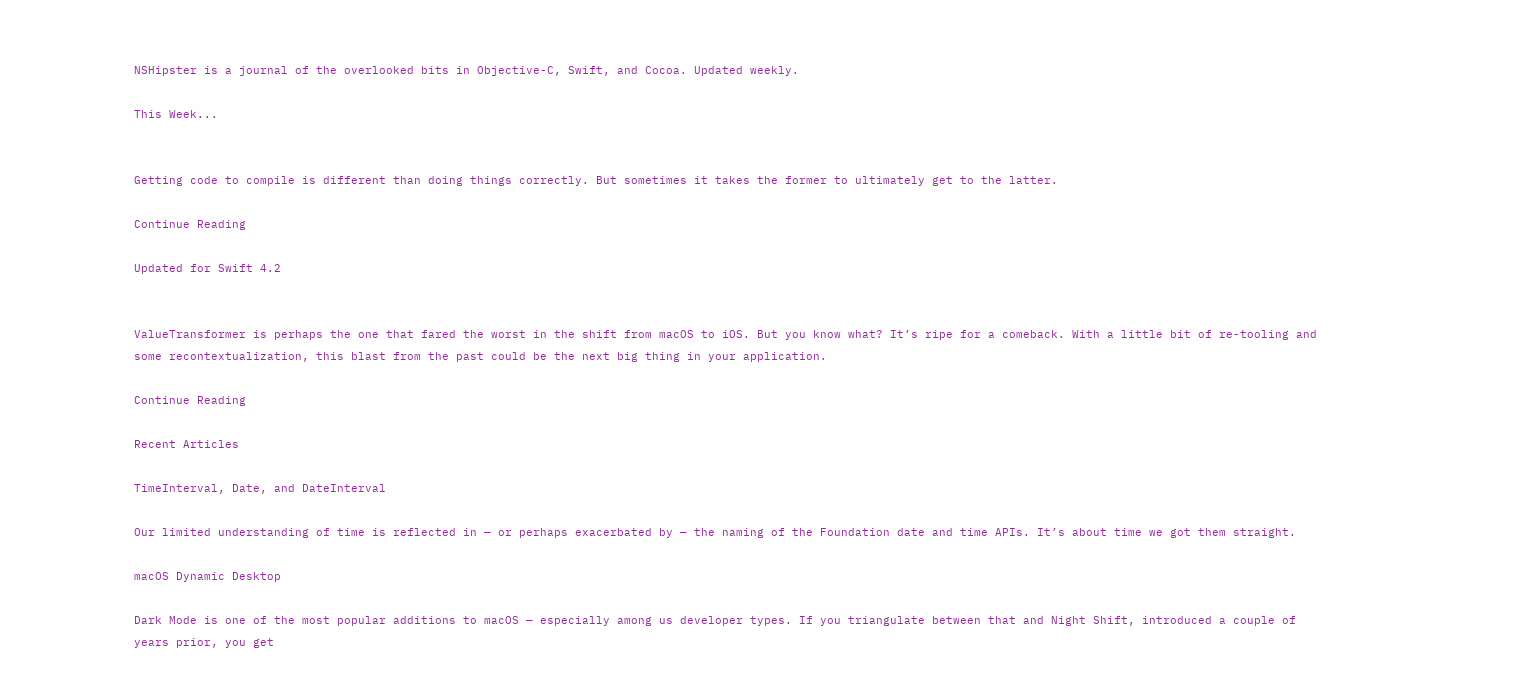NSHipster is a journal of the overlooked bits in Objective-C, Swift, and Cocoa. Updated weekly.

This Week...


Getting code to compile is different than doing things correctly. But sometimes it takes the former to ultimately get to the latter.

Continue Reading

Updated for Swift 4.2


ValueTransformer is perhaps the one that fared the worst in the shift from macOS to iOS. But you know what? It’s ripe for a comeback. With a little bit of re-tooling and some recontextualization, this blast from the past could be the next big thing in your application.

Continue Reading

Recent Articles

TimeInterval, Date, and DateInterval

Our limited understanding of time is reflected in — or perhaps exacerbated by — the naming of the Foundation date and time APIs. It’s about time we got them straight.

macOS Dynamic Desktop

Dark Mode is one of the most popular additions to macOS — especially among us developer types. If you triangulate between that and Night Shift, introduced a couple of years prior, you get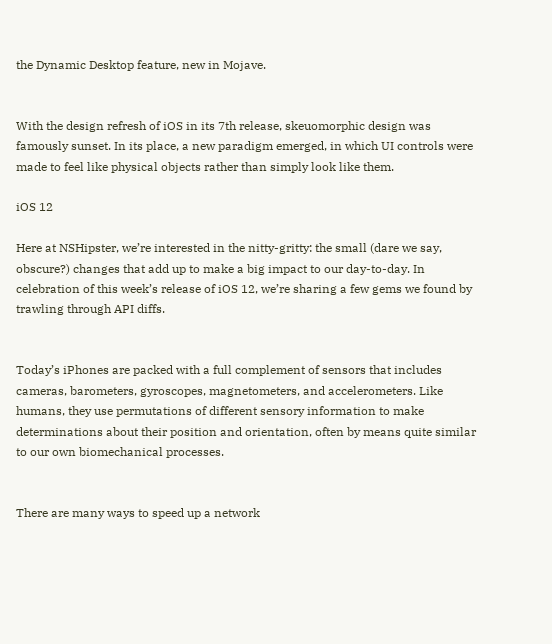the Dynamic Desktop feature, new in Mojave.


With the design refresh of iOS in its 7th release, skeuomorphic design was famously sunset. In its place, a new paradigm emerged, in which UI controls were made to feel like physical objects rather than simply look like them.

iOS 12

Here at NSHipster, we’re interested in the nitty-gritty: the small (dare we say, obscure?) changes that add up to make a big impact to our day-to-day. In celebration of this week’s release of iOS 12, we’re sharing a few gems we found by trawling through API diffs.


Today’s iPhones are packed with a full complement of sensors that includes cameras, barometers, gyroscopes, magnetometers, and accelerometers. Like humans, they use permutations of different sensory information to make determinations about their position and orientation, often by means quite similar to our own biomechanical processes.


There are many ways to speed up a network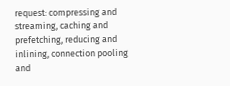request: compressing and streaming, caching and prefetching, reducing and inlining, connection pooling and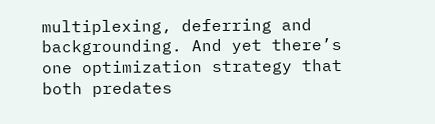multiplexing, deferring and backgrounding. And yet there’s one optimization strategy that both predates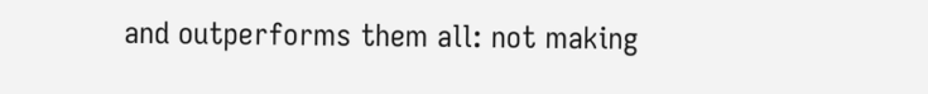and outperforms them all: not making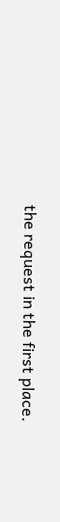the request in the first place.